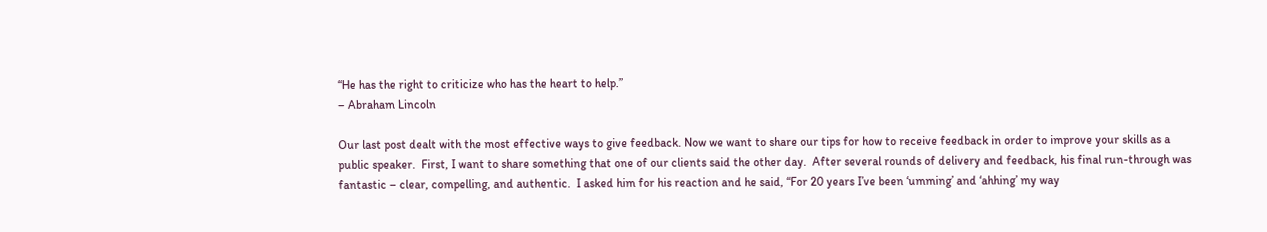“He has the right to criticize who has the heart to help.”
– Abraham Lincoln

Our last post dealt with the most effective ways to give feedback. Now we want to share our tips for how to receive feedback in order to improve your skills as a public speaker.  First, I want to share something that one of our clients said the other day.  After several rounds of delivery and feedback, his final run-through was fantastic – clear, compelling, and authentic.  I asked him for his reaction and he said, “For 20 years I’ve been ‘umming’ and ‘ahhing’ my way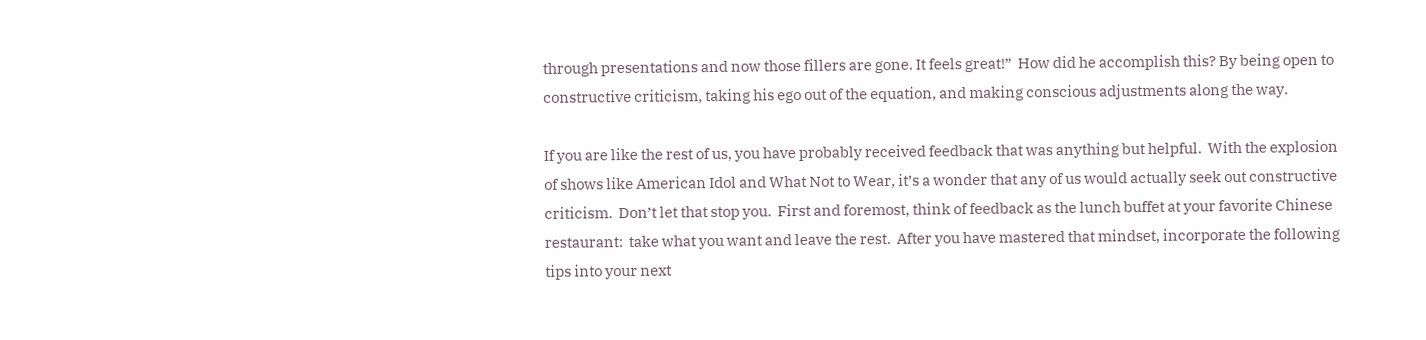through presentations and now those fillers are gone. It feels great!”  How did he accomplish this? By being open to constructive criticism, taking his ego out of the equation, and making conscious adjustments along the way.

If you are like the rest of us, you have probably received feedback that was anything but helpful.  With the explosion of shows like American Idol and What Not to Wear, it’s a wonder that any of us would actually seek out constructive criticism.  Don’t let that stop you.  First and foremost, think of feedback as the lunch buffet at your favorite Chinese restaurant:  take what you want and leave the rest.  After you have mastered that mindset, incorporate the following tips into your next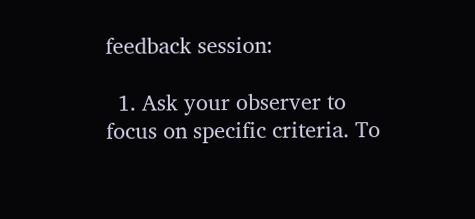feedback session:

  1. Ask your observer to focus on specific criteria. To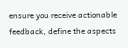ensure you receive actionable feedback, define the aspects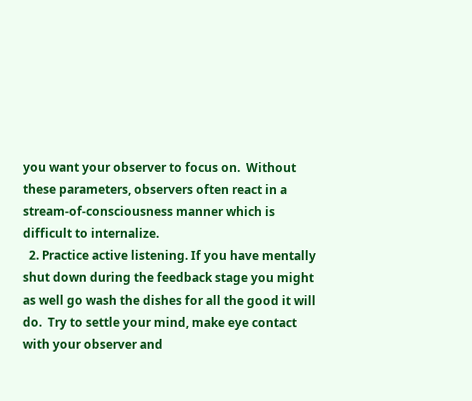you want your observer to focus on.  Without these parameters, observers often react in a stream-of-consciousness manner which is difficult to internalize.
  2. Practice active listening. If you have mentally shut down during the feedback stage you might as well go wash the dishes for all the good it will do.  Try to settle your mind, make eye contact with your observer and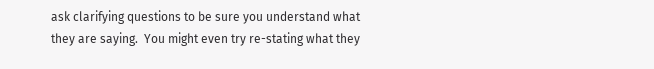ask clarifying questions to be sure you understand what they are saying.  You might even try re-stating what they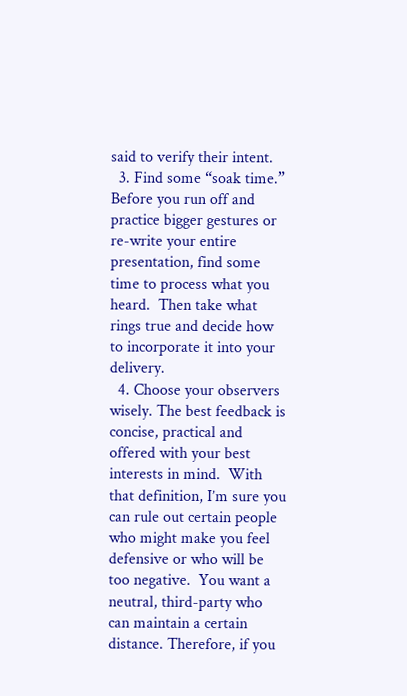said to verify their intent.
  3. Find some “soak time.” Before you run off and practice bigger gestures or re-write your entire presentation, find some time to process what you heard.  Then take what rings true and decide how to incorporate it into your delivery.
  4. Choose your observers wisely. The best feedback is concise, practical and offered with your best interests in mind.  With that definition, I’m sure you can rule out certain people who might make you feel defensive or who will be too negative.  You want a neutral, third-party who can maintain a certain distance. Therefore, if you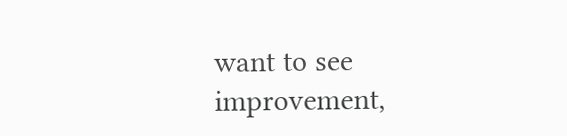want to see improvement,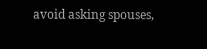avoid asking spouses,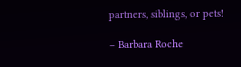partners, siblings, or pets!

– Barbara Roche